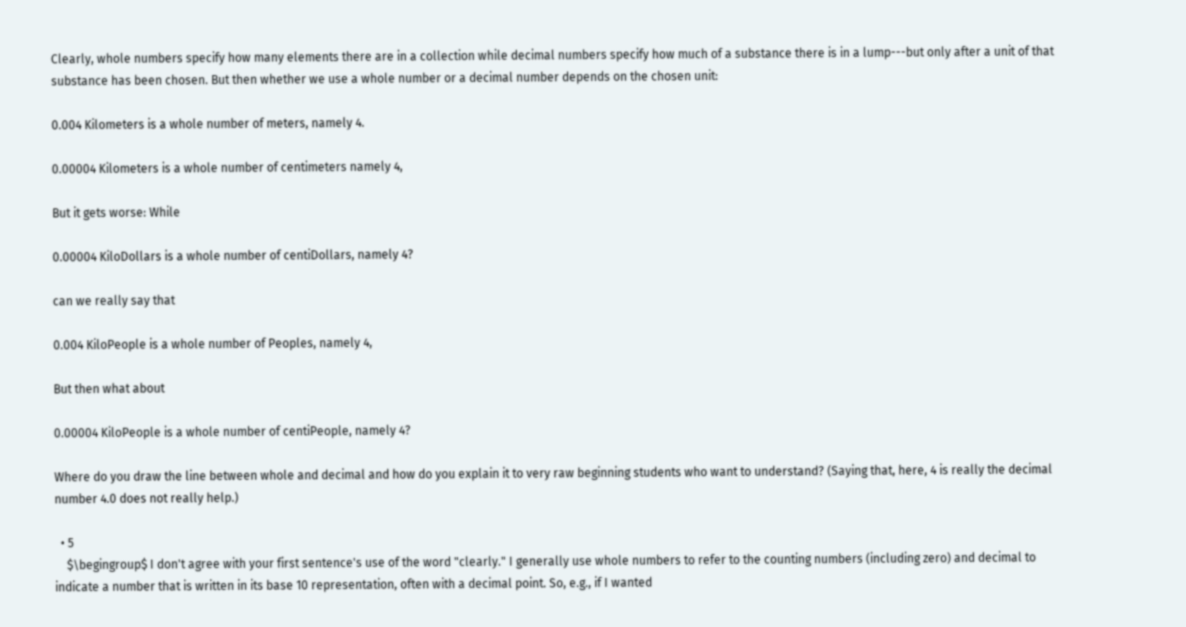Clearly, whole numbers specify how many elements there are in a collection while decimal numbers specify how much of a substance there is in a lump---but only after a unit of that substance has been chosen. But then whether we use a whole number or a decimal number depends on the chosen unit:

0.004 Kilometers is a whole number of meters, namely 4.

0.00004 Kilometers is a whole number of centimeters namely 4,

But it gets worse: While

0.00004 KiloDollars is a whole number of centiDollars, namely 4?

can we really say that

0.004 KiloPeople is a whole number of Peoples, namely 4,

But then what about

0.00004 KiloPeople is a whole number of centiPeople, namely 4?

Where do you draw the line between whole and decimal and how do you explain it to very raw beginning students who want to understand? (Saying that, here, 4 is really the decimal number 4.0 does not really help.)

  • 5
    $\begingroup$ I don't agree with your first sentence's use of the word "clearly." I generally use whole numbers to refer to the counting numbers (including zero) and decimal to indicate a number that is written in its base 10 representation, often with a decimal point. So, e.g., if I wanted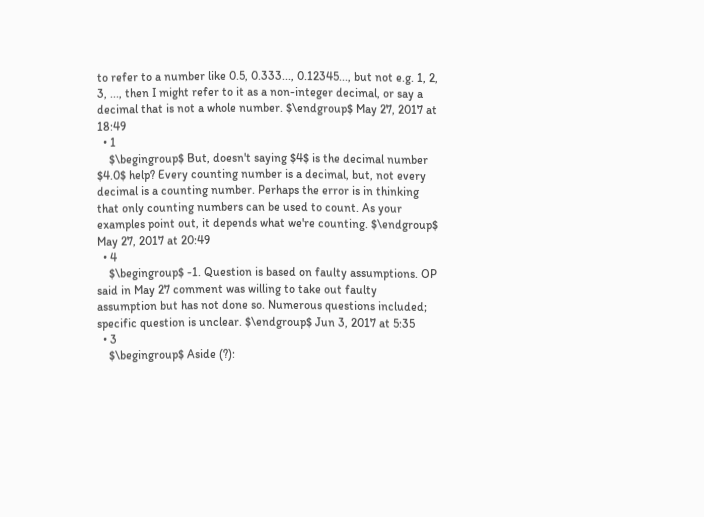to refer to a number like 0.5, 0.333..., 0.12345..., but not e.g. 1, 2, 3, ..., then I might refer to it as a non-integer decimal, or say a decimal that is not a whole number. $\endgroup$ May 27, 2017 at 18:49
  • 1
    $\begingroup$ But, doesn't saying $4$ is the decimal number $4.0$ help? Every counting number is a decimal, but, not every decimal is a counting number. Perhaps the error is in thinking that only counting numbers can be used to count. As your examples point out, it depends what we're counting. $\endgroup$ May 27, 2017 at 20:49
  • 4
    $\begingroup$ -1. Question is based on faulty assumptions. OP said in May 27 comment was willing to take out faulty assumption but has not done so. Numerous questions included; specific question is unclear. $\endgroup$ Jun 3, 2017 at 5:35
  • 3
    $\begingroup$ Aside (?):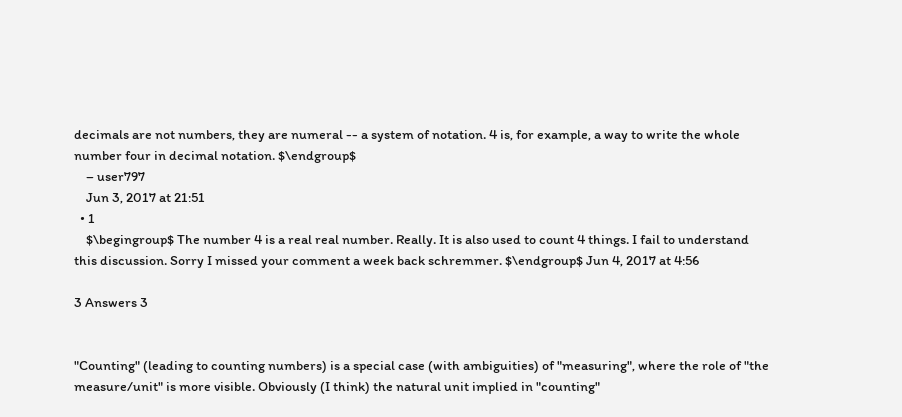decimals are not numbers, they are numeral -- a system of notation. 4 is, for example, a way to write the whole number four in decimal notation. $\endgroup$
    – user797
    Jun 3, 2017 at 21:51
  • 1
    $\begingroup$ The number 4 is a real real number. Really. It is also used to count 4 things. I fail to understand this discussion. Sorry I missed your comment a week back schremmer. $\endgroup$ Jun 4, 2017 at 4:56

3 Answers 3


"Counting" (leading to counting numbers) is a special case (with ambiguities) of "measuring", where the role of "the measure/unit" is more visible. Obviously (I think) the natural unit implied in "counting"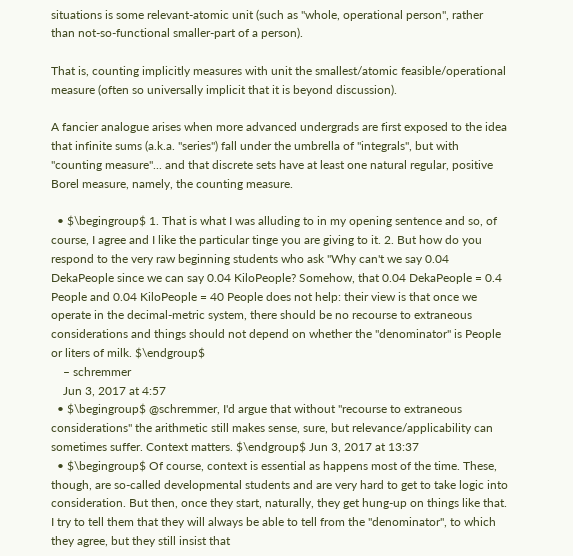situations is some relevant-atomic unit (such as "whole, operational person", rather than not-so-functional smaller-part of a person).

That is, counting implicitly measures with unit the smallest/atomic feasible/operational measure (often so universally implicit that it is beyond discussion).

A fancier analogue arises when more advanced undergrads are first exposed to the idea that infinite sums (a.k.a. "series") fall under the umbrella of "integrals", but with "counting measure"... and that discrete sets have at least one natural regular, positive Borel measure, namely, the counting measure.

  • $\begingroup$ 1. That is what I was alluding to in my opening sentence and so, of course, I agree and I like the particular tinge you are giving to it. 2. But how do you respond to the very raw beginning students who ask "Why can't we say 0.04 DekaPeople since we can say 0.04 KiloPeople? Somehow, that 0.04 DekaPeople = 0.4 People and 0.04 KiloPeople = 40 People does not help: their view is that once we operate in the decimal-metric system, there should be no recourse to extraneous considerations and things should not depend on whether the "denominator" is People or liters of milk. $\endgroup$
    – schremmer
    Jun 3, 2017 at 4:57
  • $\begingroup$ @schremmer, I'd argue that without "recourse to extraneous considerations" the arithmetic still makes sense, sure, but relevance/applicability can sometimes suffer. Context matters. $\endgroup$ Jun 3, 2017 at 13:37
  • $\begingroup$ Of course, context is essential as happens most of the time. These, though, are so-called developmental students and are very hard to get to take logic into consideration. But then, once they start, naturally, they get hung-up on things like that. I try to tell them that they will always be able to tell from the "denominator", to which they agree, but they still insist that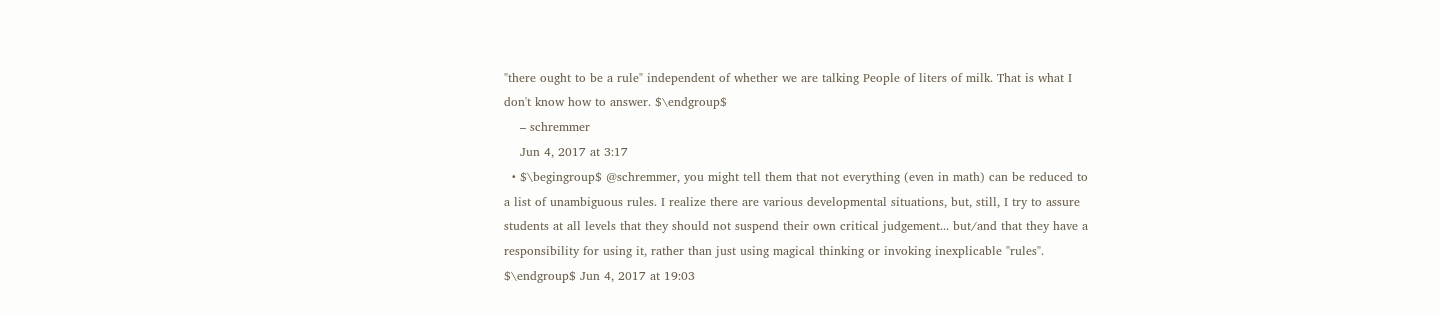"there ought to be a rule" independent of whether we are talking People of liters of milk. That is what I don't know how to answer. $\endgroup$
    – schremmer
    Jun 4, 2017 at 3:17
  • $\begingroup$ @schremmer, you might tell them that not everything (even in math) can be reduced to a list of unambiguous rules. I realize there are various developmental situations, but, still, I try to assure students at all levels that they should not suspend their own critical judgement... but/and that they have a responsibility for using it, rather than just using magical thinking or invoking inexplicable "rules". $\endgroup$ Jun 4, 2017 at 19:03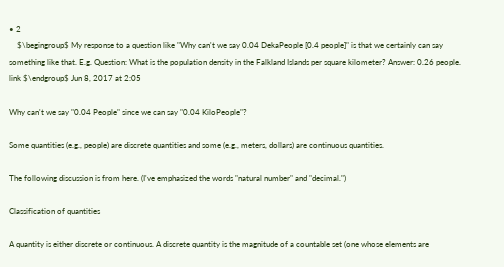• 2
    $\begingroup$ My response to a question like "Why can't we say 0.04 DekaPeople [0.4 people]" is that we certainly can say something like that. E.g. Question: What is the population density in the Falkland Islands per square kilometer? Answer: 0.26 people. link $\endgroup$ Jun 8, 2017 at 2:05

Why can't we say "0.04 People" since we can say "0.04 KiloPeople"?

Some quantities (e.g., people) are discrete quantities and some (e.g., meters, dollars) are continuous quantities.

The following discussion is from here. (I've emphasized the words "natural number" and "decimal.")

Classification of quantities

A quantity is either discrete or continuous. A discrete quantity is the magnitude of a countable set (one whose elements are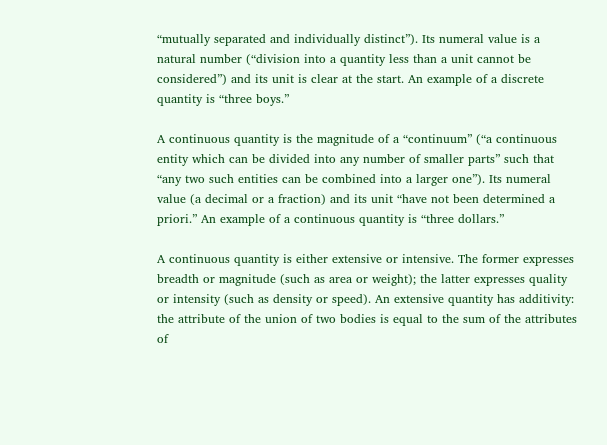“mutually separated and individually distinct”). Its numeral value is a natural number (“division into a quantity less than a unit cannot be considered”) and its unit is clear at the start. An example of a discrete quantity is “three boys.”

A continuous quantity is the magnitude of a “continuum” (“a continuous entity which can be divided into any number of smaller parts” such that “any two such entities can be combined into a larger one”). Its numeral value (a decimal or a fraction) and its unit “have not been determined a priori.” An example of a continuous quantity is “three dollars.”

A continuous quantity is either extensive or intensive. The former expresses breadth or magnitude (such as area or weight); the latter expresses quality or intensity (such as density or speed). An extensive quantity has additivity: the attribute of the union of two bodies is equal to the sum of the attributes of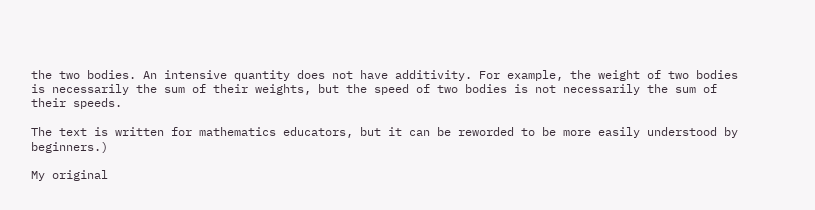the two bodies. An intensive quantity does not have additivity. For example, the weight of two bodies is necessarily the sum of their weights, but the speed of two bodies is not necessarily the sum of their speeds.

The text is written for mathematics educators, but it can be reworded to be more easily understood by beginners.)

My original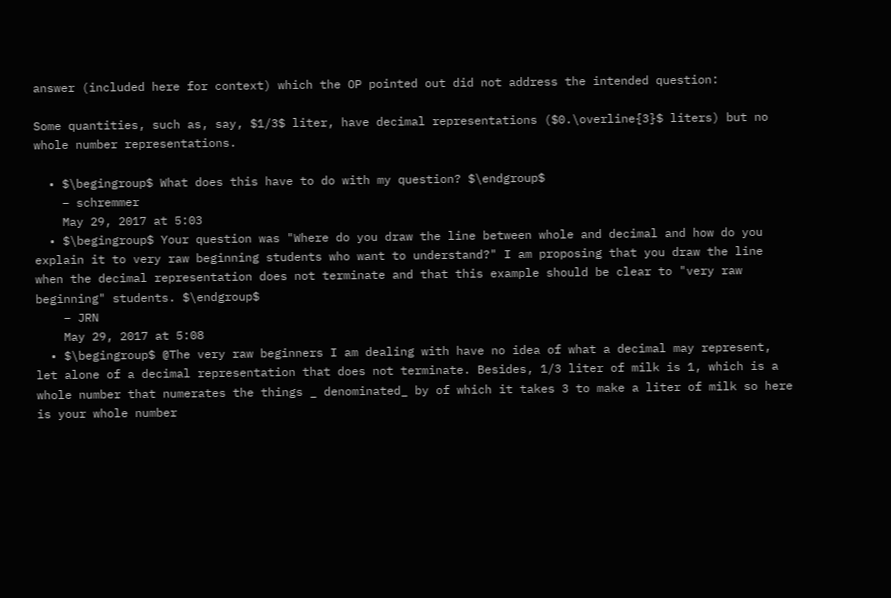answer (included here for context) which the OP pointed out did not address the intended question:

Some quantities, such as, say, $1/3$ liter, have decimal representations ($0.\overline{3}$ liters) but no whole number representations.

  • $\begingroup$ What does this have to do with my question? $\endgroup$
    – schremmer
    May 29, 2017 at 5:03
  • $\begingroup$ Your question was "Where do you draw the line between whole and decimal and how do you explain it to very raw beginning students who want to understand?" I am proposing that you draw the line when the decimal representation does not terminate and that this example should be clear to "very raw beginning" students. $\endgroup$
    – JRN
    May 29, 2017 at 5:08
  • $\begingroup$ @The very raw beginners I am dealing with have no idea of what a decimal may represent, let alone of a decimal representation that does not terminate. Besides, 1/3 liter of milk is 1, which is a whole number that numerates the things _ denominated_ by of which it takes 3 to make a liter of milk so here is your whole number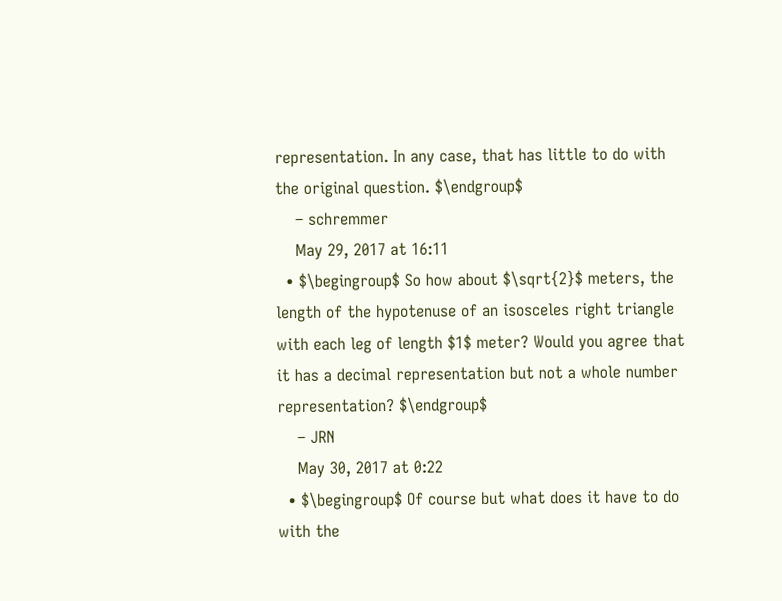representation. In any case, that has little to do with the original question. $\endgroup$
    – schremmer
    May 29, 2017 at 16:11
  • $\begingroup$ So how about $\sqrt{2}$ meters, the length of the hypotenuse of an isosceles right triangle with each leg of length $1$ meter? Would you agree that it has a decimal representation but not a whole number representation? $\endgroup$
    – JRN
    May 30, 2017 at 0:22
  • $\begingroup$ Of course but what does it have to do with the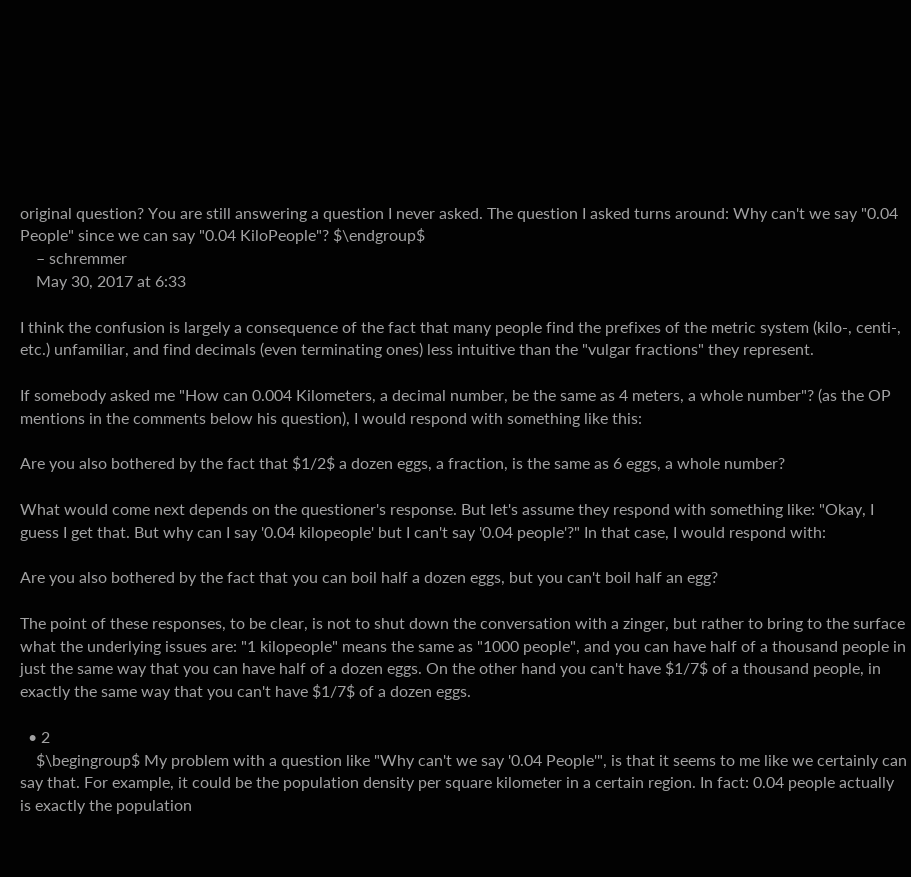original question? You are still answering a question I never asked. The question I asked turns around: Why can't we say "0.04 People" since we can say "0.04 KiloPeople"? $\endgroup$
    – schremmer
    May 30, 2017 at 6:33

I think the confusion is largely a consequence of the fact that many people find the prefixes of the metric system (kilo-, centi-, etc.) unfamiliar, and find decimals (even terminating ones) less intuitive than the "vulgar fractions" they represent.

If somebody asked me "How can 0.004 Kilometers, a decimal number, be the same as 4 meters, a whole number"? (as the OP mentions in the comments below his question), I would respond with something like this:

Are you also bothered by the fact that $1/2$ a dozen eggs, a fraction, is the same as 6 eggs, a whole number?

What would come next depends on the questioner's response. But let's assume they respond with something like: "Okay, I guess I get that. But why can I say '0.04 kilopeople' but I can't say '0.04 people'?" In that case, I would respond with:

Are you also bothered by the fact that you can boil half a dozen eggs, but you can't boil half an egg?

The point of these responses, to be clear, is not to shut down the conversation with a zinger, but rather to bring to the surface what the underlying issues are: "1 kilopeople" means the same as "1000 people", and you can have half of a thousand people in just the same way that you can have half of a dozen eggs. On the other hand you can't have $1/7$ of a thousand people, in exactly the same way that you can't have $1/7$ of a dozen eggs.

  • 2
    $\begingroup$ My problem with a question like "Why can't we say '0.04 People'", is that it seems to me like we certainly can say that. For example, it could be the population density per square kilometer in a certain region. In fact: 0.04 people actually is exactly the population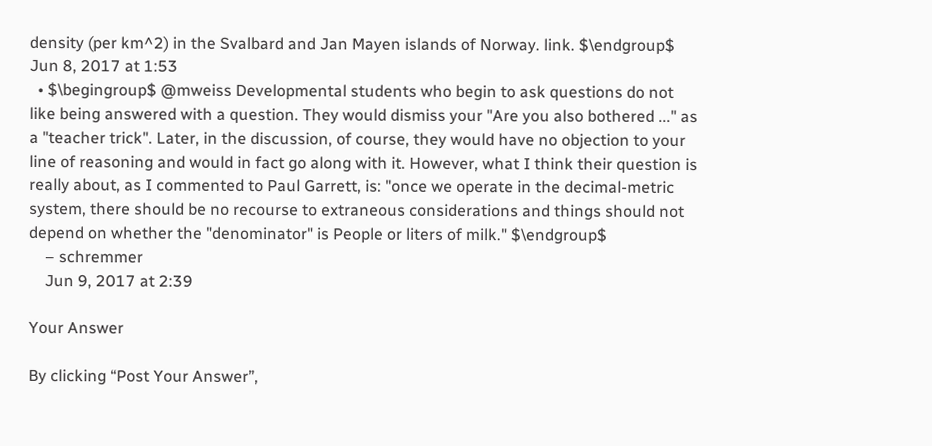density (per km^2) in the Svalbard and Jan Mayen islands of Norway. link. $\endgroup$ Jun 8, 2017 at 1:53
  • $\begingroup$ @mweiss Developmental students who begin to ask questions do not like being answered with a question. They would dismiss your "Are you also bothered ..." as a "teacher trick". Later, in the discussion, of course, they would have no objection to your line of reasoning and would in fact go along with it. However, what I think their question is really about, as I commented to Paul Garrett, is: "once we operate in the decimal-metric system, there should be no recourse to extraneous considerations and things should not depend on whether the "denominator" is People or liters of milk." $\endgroup$
    – schremmer
    Jun 9, 2017 at 2:39

Your Answer

By clicking “Post Your Answer”,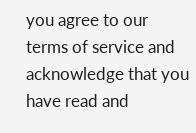you agree to our terms of service and acknowledge that you have read and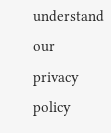understand our privacy policy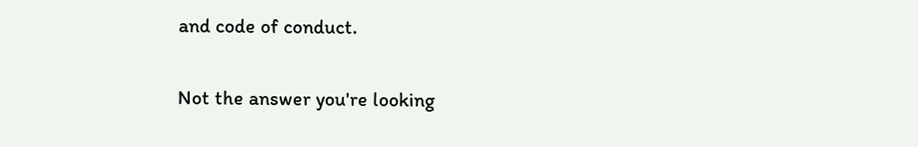and code of conduct.

Not the answer you're looking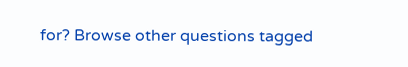for? Browse other questions tagged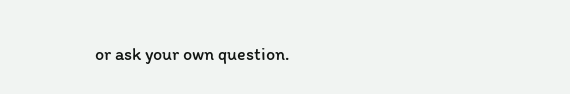or ask your own question.